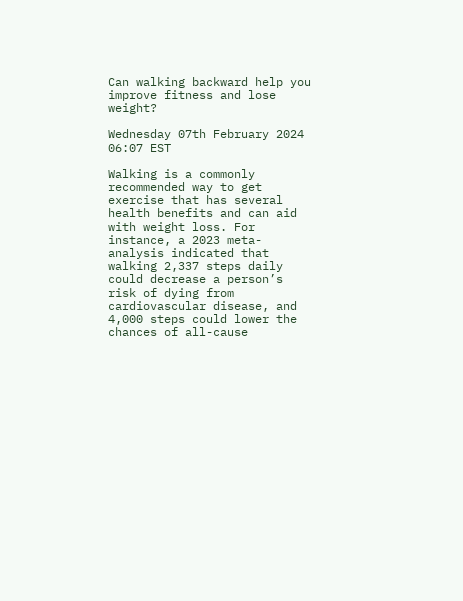Can walking backward help you improve fitness and lose weight?

Wednesday 07th February 2024 06:07 EST

Walking is a commonly recommended way to get exercise that has several health benefits and can aid with weight loss. For instance, a 2023 meta-analysis indicated that walking 2,337 steps daily could decrease a person’s risk of dying from cardiovascular disease, and 4,000 steps could lower the chances of all-cause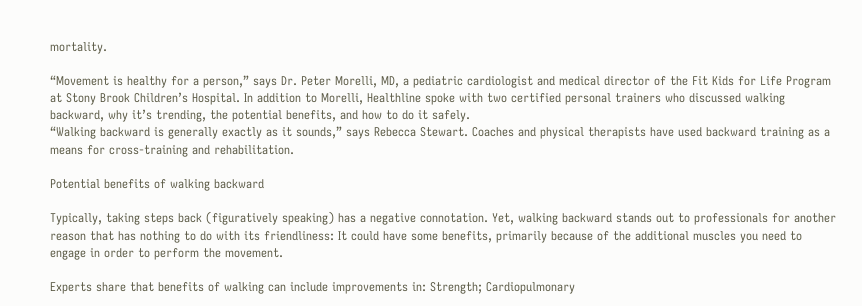mortality.

“Movement is healthy for a person,” says Dr. Peter Morelli, MD, a pediatric cardiologist and medical director of the Fit Kids for Life Program at Stony Brook Children’s Hospital. In addition to Morelli, Healthline spoke with two certified personal trainers who discussed walking backward, why it’s trending, the potential benefits, and how to do it safely.
“Walking backward is generally exactly as it sounds,” says Rebecca Stewart. Coaches and physical therapists have used backward training as a means for cross-training and rehabilitation.

Potential benefits of walking backward

Typically, taking steps back (figuratively speaking) has a negative connotation. Yet, walking backward stands out to professionals for another reason that has nothing to do with its friendliness: It could have some benefits, primarily because of the additional muscles you need to engage in order to perform the movement.

Experts share that benefits of walking can include improvements in: Strength; Cardiopulmonary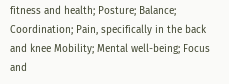fitness and health; Posture; Balance; Coordination; Pain, specifically in the back and knee Mobility; Mental well-being; Focus and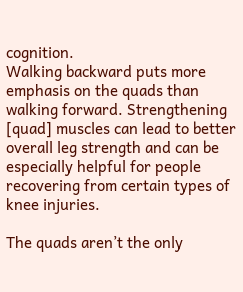cognition.
Walking backward puts more emphasis on the quads than walking forward. Strengthening [quad] muscles can lead to better overall leg strength and can be especially helpful for people recovering from certain types of knee injuries.

The quads aren’t the only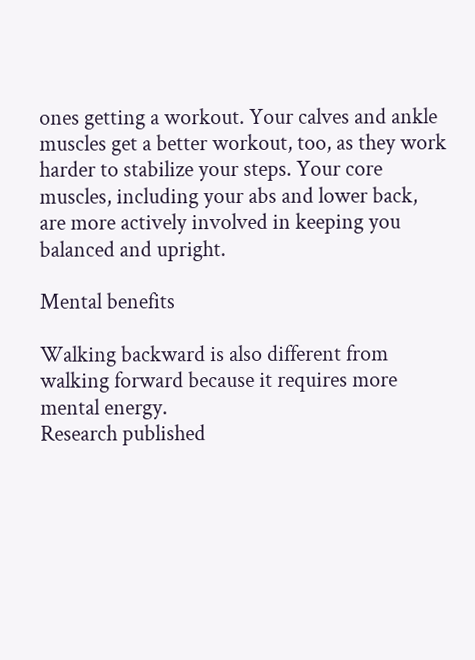ones getting a workout. Your calves and ankle muscles get a better workout, too, as they work harder to stabilize your steps. Your core muscles, including your abs and lower back, are more actively involved in keeping you balanced and upright.

Mental benefits

Walking backward is also different from walking forward because it requires more mental energy.
Research published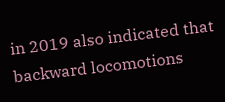in 2019 also indicated that backward locomotions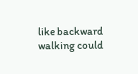like backward walking could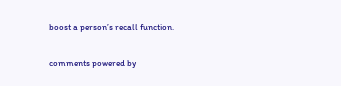boost a person’s recall function.

comments powered by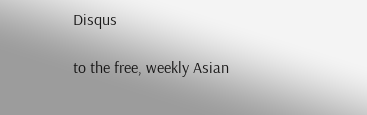Disqus

to the free, weekly Asian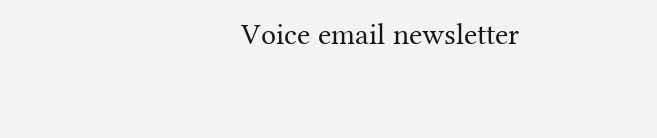Voice email newsletter